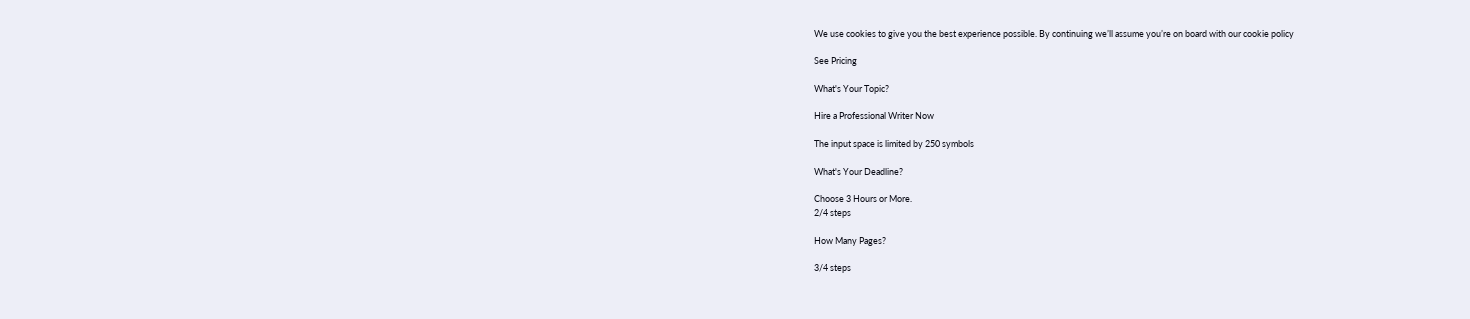We use cookies to give you the best experience possible. By continuing we’ll assume you’re on board with our cookie policy

See Pricing

What's Your Topic?

Hire a Professional Writer Now

The input space is limited by 250 symbols

What's Your Deadline?

Choose 3 Hours or More.
2/4 steps

How Many Pages?

3/4 steps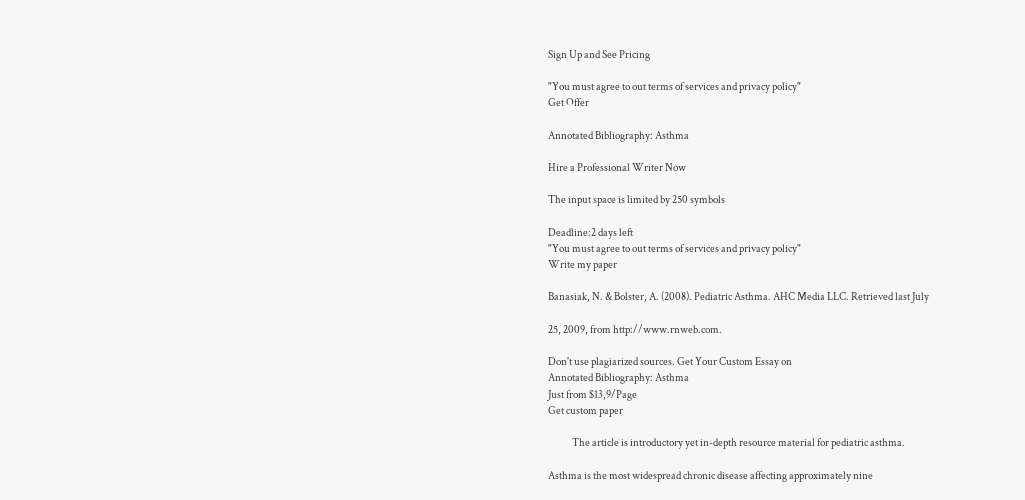Sign Up and See Pricing

"You must agree to out terms of services and privacy policy"
Get Offer

Annotated Bibliography: Asthma

Hire a Professional Writer Now

The input space is limited by 250 symbols

Deadline:2 days left
"You must agree to out terms of services and privacy policy"
Write my paper

Banasiak, N. & Bolster, A. (2008). Pediatric Asthma. AHC Media LLC. Retrieved last July

25, 2009, from http://www.rnweb.com.

Don't use plagiarized sources. Get Your Custom Essay on
Annotated Bibliography: Asthma
Just from $13,9/Page
Get custom paper

            The article is introductory yet in-depth resource material for pediatric asthma.

Asthma is the most widespread chronic disease affecting approximately nine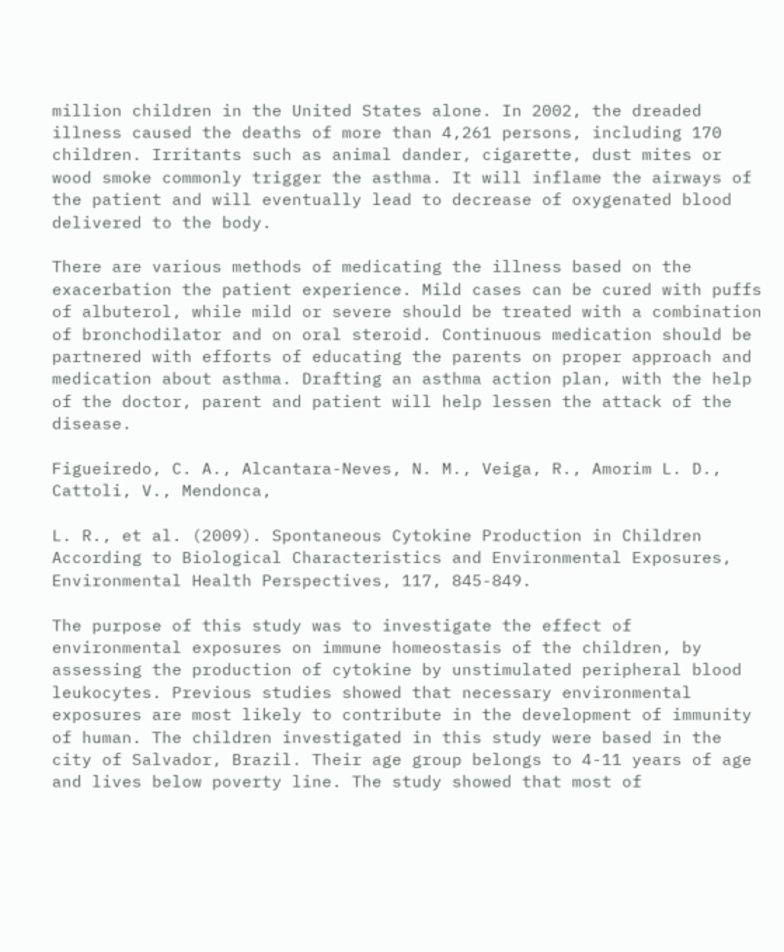million children in the United States alone. In 2002, the dreaded illness caused the deaths of more than 4,261 persons, including 170 children. Irritants such as animal dander, cigarette, dust mites or wood smoke commonly trigger the asthma. It will inflame the airways of the patient and will eventually lead to decrease of oxygenated blood delivered to the body.

There are various methods of medicating the illness based on the exacerbation the patient experience. Mild cases can be cured with puffs of albuterol, while mild or severe should be treated with a combination of bronchodilator and on oral steroid. Continuous medication should be partnered with efforts of educating the parents on proper approach and medication about asthma. Drafting an asthma action plan, with the help of the doctor, parent and patient will help lessen the attack of the disease.

Figueiredo, C. A., Alcantara-Neves, N. M., Veiga, R., Amorim L. D., Cattoli, V., Mendonca,

L. R., et al. (2009). Spontaneous Cytokine Production in Children According to Biological Characteristics and Environmental Exposures, Environmental Health Perspectives, 117, 845-849.

The purpose of this study was to investigate the effect of environmental exposures on immune homeostasis of the children, by assessing the production of cytokine by unstimulated peripheral blood leukocytes. Previous studies showed that necessary environmental exposures are most likely to contribute in the development of immunity of human. The children investigated in this study were based in the city of Salvador, Brazil. Their age group belongs to 4-11 years of age and lives below poverty line. The study showed that most of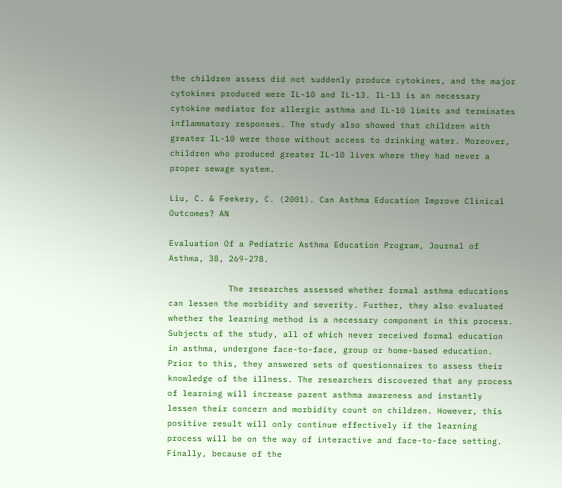the children assess did not suddenly produce cytokines, and the major cytokines produced were IL-10 and IL-13. IL-13 is an necessary cytokine mediator for allergic asthma and IL-10 limits and terminates inflammatory responses. The study also showed that children with greater IL-10 were those without access to drinking water. Moreover, children who produced greater IL-10 lives where they had never a proper sewage system.

Liu, C. & Feekery, C. (2001). Can Asthma Education Improve Clinical Outcomes? AN

Evaluation Of a Pediatric Asthma Education Program, Journal of Asthma, 38, 269-278.

            The researches assessed whether formal asthma educations can lessen the morbidity and severity. Further, they also evaluated whether the learning method is a necessary component in this process. Subjects of the study, all of which never received formal education in asthma, undergone face-to-face, group or home-based education. Prior to this, they answered sets of questionnaires to assess their knowledge of the illness. The researchers discovered that any process of learning will increase parent asthma awareness and instantly lessen their concern and morbidity count on children. However, this positive result will only continue effectively if the learning process will be on the way of interactive and face-to-face setting. Finally, because of the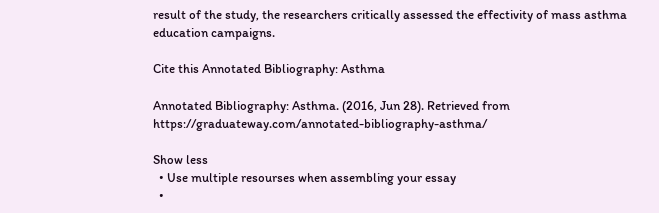result of the study, the researchers critically assessed the effectivity of mass asthma education campaigns.

Cite this Annotated Bibliography: Asthma

Annotated Bibliography: Asthma. (2016, Jun 28). Retrieved from https://graduateway.com/annotated-bibliography-asthma/

Show less
  • Use multiple resourses when assembling your essay
  •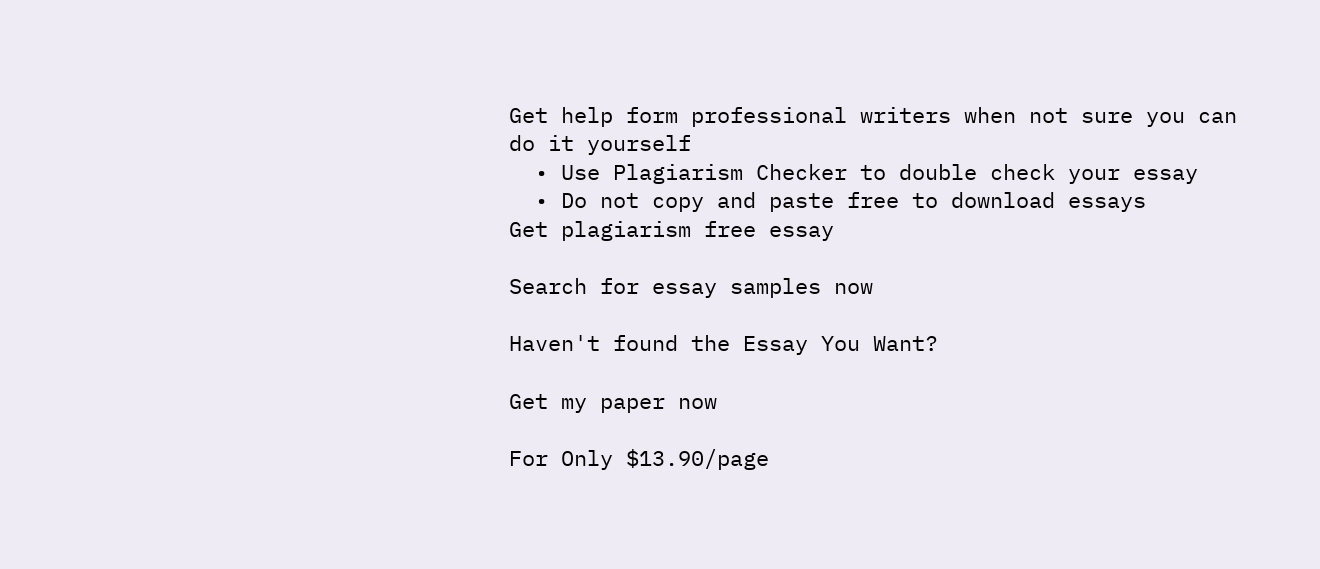Get help form professional writers when not sure you can do it yourself
  • Use Plagiarism Checker to double check your essay
  • Do not copy and paste free to download essays
Get plagiarism free essay

Search for essay samples now

Haven't found the Essay You Want?

Get my paper now

For Only $13.90/page